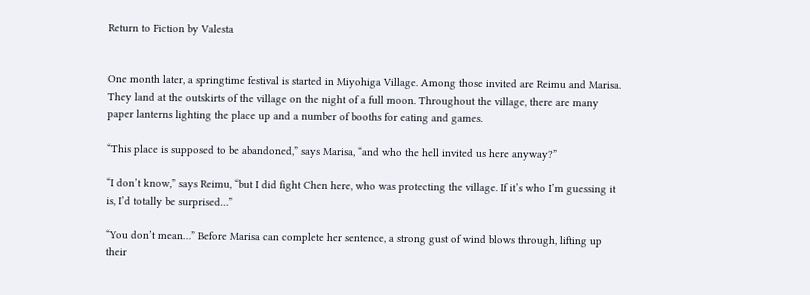Return to Fiction by Valesta


One month later, a springtime festival is started in Miyohiga Village. Among those invited are Reimu and Marisa. They land at the outskirts of the village on the night of a full moon. Throughout the village, there are many paper lanterns lighting the place up and a number of booths for eating and games.

“This place is supposed to be abandoned,” says Marisa, “and who the hell invited us here anyway?”

“I don’t know,” says Reimu, “but I did fight Chen here, who was protecting the village. If it’s who I’m guessing it is, I’d totally be surprised…”

“You don’t mean…” Before Marisa can complete her sentence, a strong gust of wind blows through, lifting up their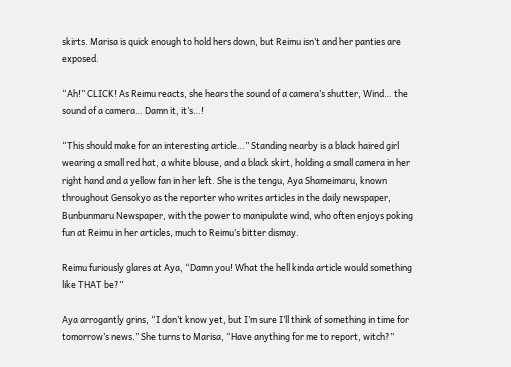skirts. Marisa is quick enough to hold hers down, but Reimu isn’t and her panties are exposed.

“Ah!” CLICK! As Reimu reacts, she hears the sound of a camera’s shutter, Wind… the sound of a camera… Damn it, it’s…!

“This should make for an interesting article…” Standing nearby is a black haired girl wearing a small red hat, a white blouse, and a black skirt, holding a small camera in her right hand and a yellow fan in her left. She is the tengu, Aya Shameimaru, known throughout Gensokyo as the reporter who writes articles in the daily newspaper, Bunbunmaru Newspaper, with the power to manipulate wind, who often enjoys poking fun at Reimu in her articles, much to Reimu’s bitter dismay.

Reimu furiously glares at Aya, “Damn you! What the hell kinda article would something like THAT be?”

Aya arrogantly grins, “I don’t know yet, but I’m sure I’ll think of something in time for tomorrow’s news.” She turns to Marisa, “Have anything for me to report, witch?”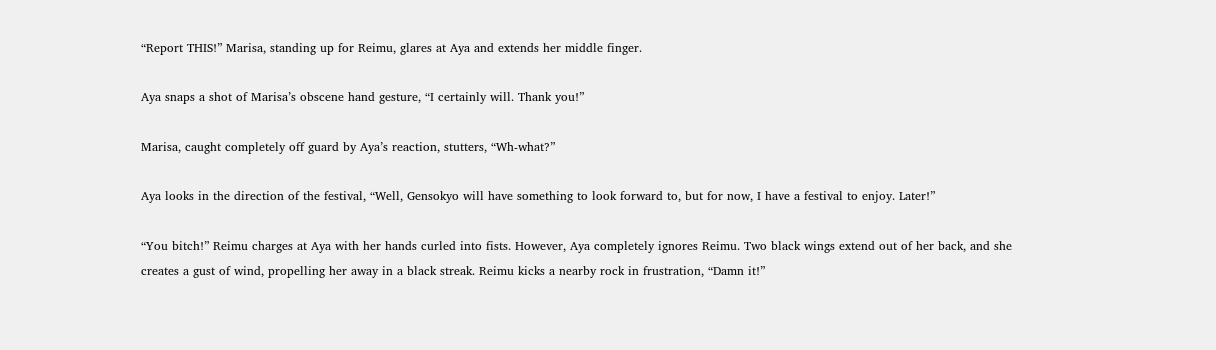“Report THIS!” Marisa, standing up for Reimu, glares at Aya and extends her middle finger.

Aya snaps a shot of Marisa’s obscene hand gesture, “I certainly will. Thank you!”

Marisa, caught completely off guard by Aya’s reaction, stutters, “Wh-what?”

Aya looks in the direction of the festival, “Well, Gensokyo will have something to look forward to, but for now, I have a festival to enjoy. Later!”

“You bitch!” Reimu charges at Aya with her hands curled into fists. However, Aya completely ignores Reimu. Two black wings extend out of her back, and she creates a gust of wind, propelling her away in a black streak. Reimu kicks a nearby rock in frustration, “Damn it!”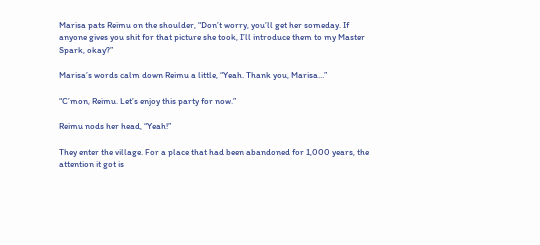Marisa pats Reimu on the shoulder, “Don’t worry, you’ll get her someday. If anyone gives you shit for that picture she took, I’ll introduce them to my Master Spark, okay?”

Marisa’s words calm down Reimu a little, “Yeah. Thank you, Marisa…”

“C’mon, Reimu. Let’s enjoy this party for now.”

Reimu nods her head, “Yeah!”

They enter the village. For a place that had been abandoned for 1,000 years, the attention it got is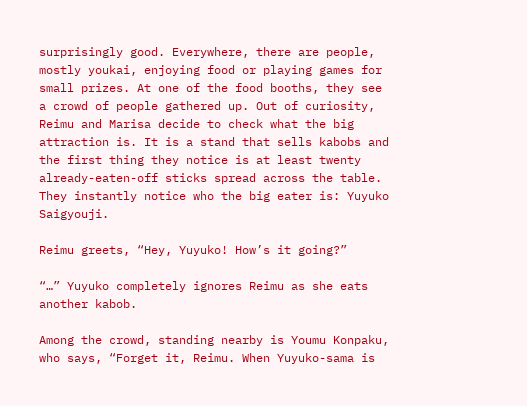surprisingly good. Everywhere, there are people, mostly youkai, enjoying food or playing games for small prizes. At one of the food booths, they see a crowd of people gathered up. Out of curiosity, Reimu and Marisa decide to check what the big attraction is. It is a stand that sells kabobs and the first thing they notice is at least twenty already-eaten-off sticks spread across the table. They instantly notice who the big eater is: Yuyuko Saigyouji.

Reimu greets, “Hey, Yuyuko! How’s it going?”

“…” Yuyuko completely ignores Reimu as she eats another kabob.

Among the crowd, standing nearby is Youmu Konpaku, who says, “Forget it, Reimu. When Yuyuko-sama is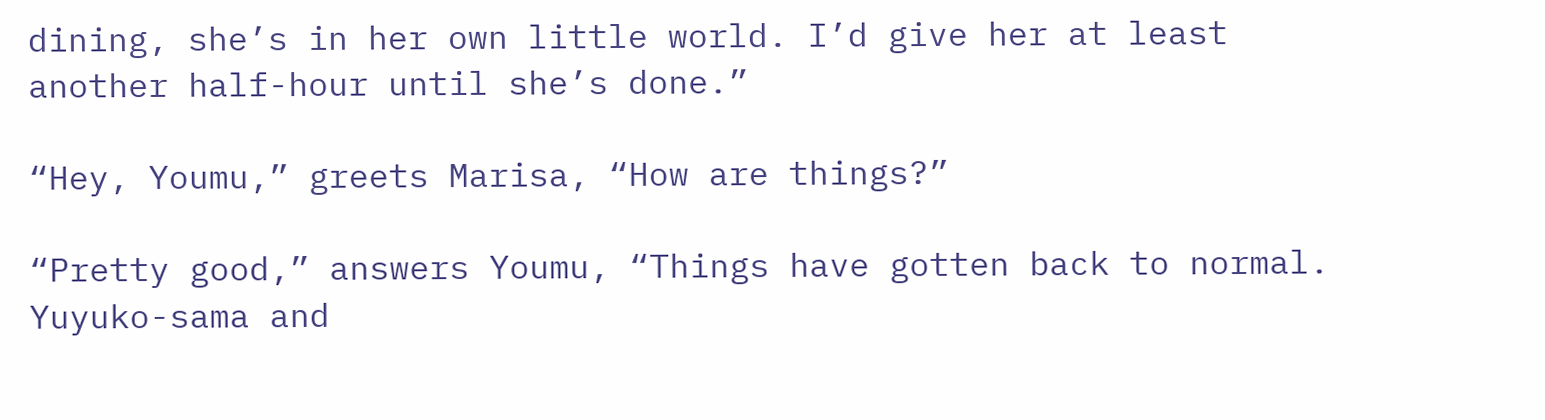dining, she’s in her own little world. I’d give her at least another half-hour until she’s done.”

“Hey, Youmu,” greets Marisa, “How are things?”

“Pretty good,” answers Youmu, “Things have gotten back to normal. Yuyuko-sama and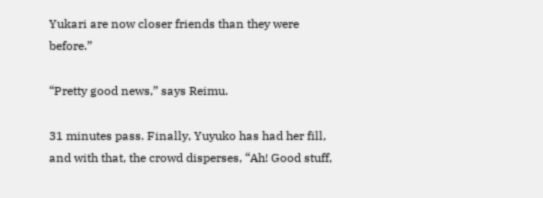Yukari are now closer friends than they were before.”

“Pretty good news,” says Reimu.

31 minutes pass. Finally, Yuyuko has had her fill, and with that, the crowd disperses, “Ah! Good stuff,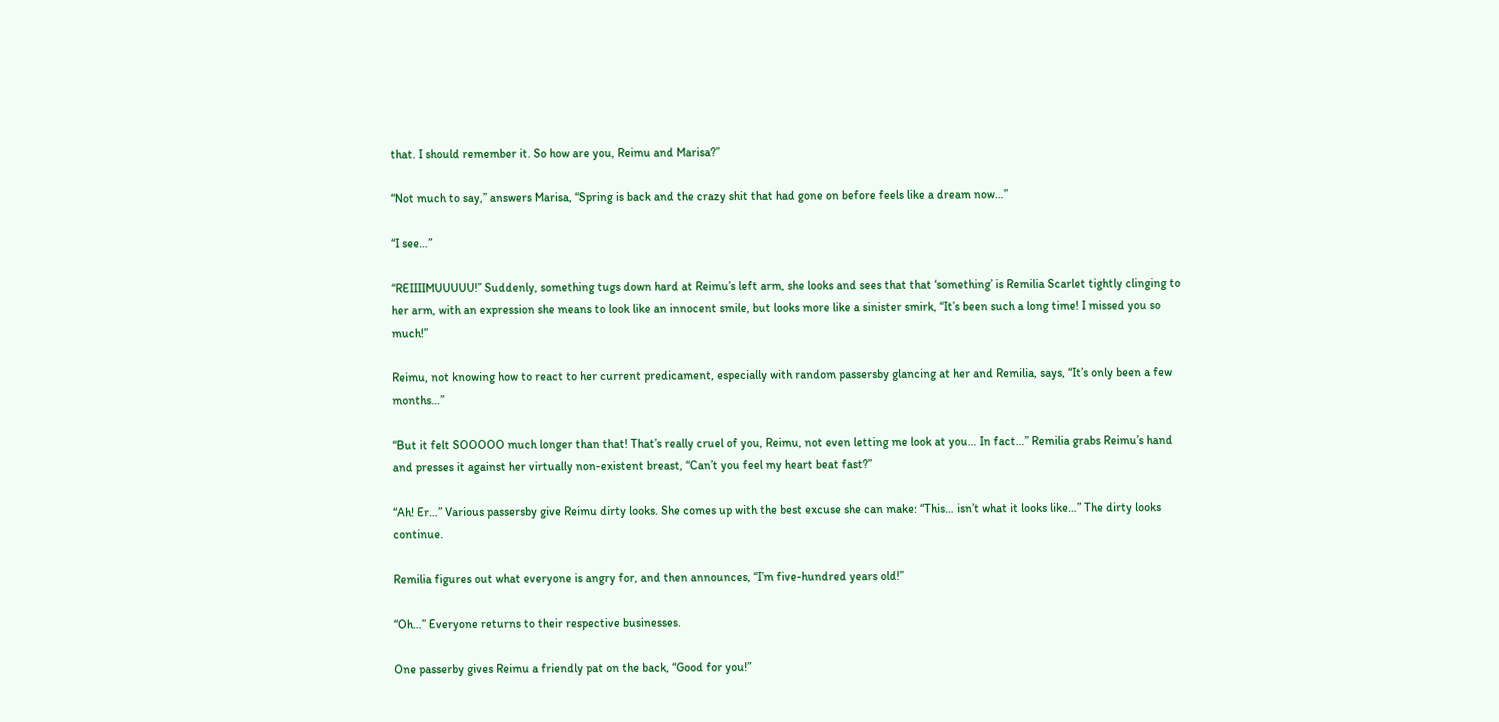that. I should remember it. So how are you, Reimu and Marisa?”

“Not much to say,” answers Marisa, “Spring is back and the crazy shit that had gone on before feels like a dream now…”

“I see…”

“REIIIIMUUUUU!” Suddenly, something tugs down hard at Reimu’s left arm, she looks and sees that that ‘something’ is Remilia Scarlet tightly clinging to her arm, with an expression she means to look like an innocent smile, but looks more like a sinister smirk, “It’s been such a long time! I missed you so much!”

Reimu, not knowing how to react to her current predicament, especially with random passersby glancing at her and Remilia, says, “It’s only been a few months…”

“But it felt SOOOOO much longer than that! That’s really cruel of you, Reimu, not even letting me look at you… In fact…” Remilia grabs Reimu’s hand and presses it against her virtually non-existent breast, “Can’t you feel my heart beat fast?”

“Ah! Er…” Various passersby give Reimu dirty looks. She comes up with the best excuse she can make: “This… isn’t what it looks like…” The dirty looks continue.

Remilia figures out what everyone is angry for, and then announces, “I’m five-hundred years old!”

“Oh…” Everyone returns to their respective businesses.

One passerby gives Reimu a friendly pat on the back, “Good for you!”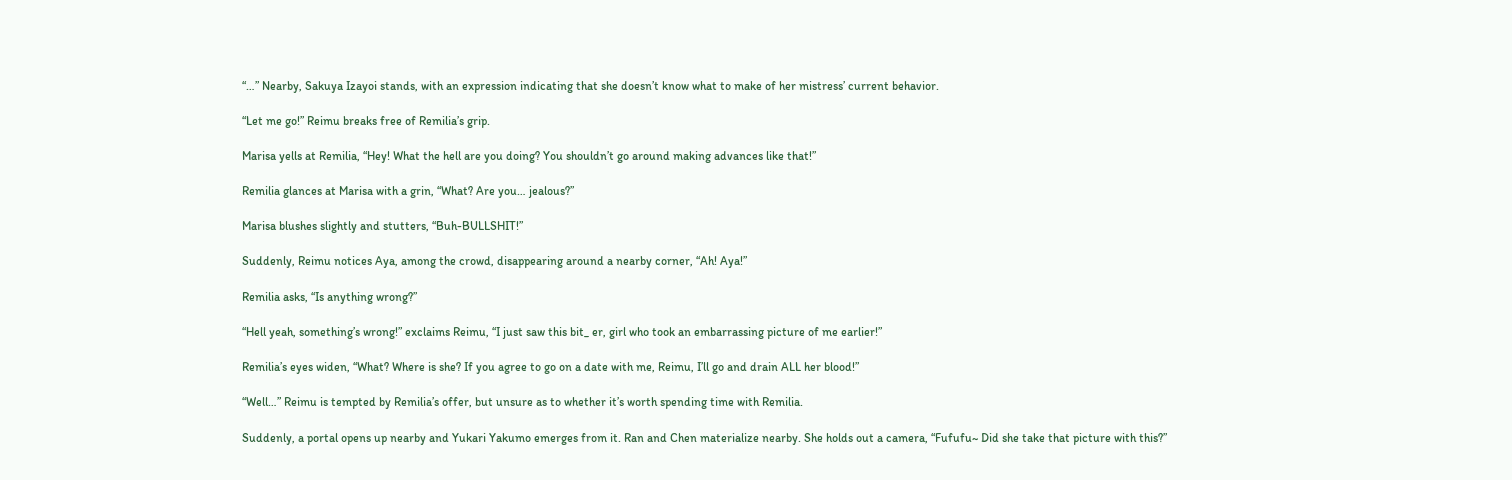“…” Nearby, Sakuya Izayoi stands, with an expression indicating that she doesn’t know what to make of her mistress’ current behavior.

“Let me go!” Reimu breaks free of Remilia’s grip.

Marisa yells at Remilia, “Hey! What the hell are you doing? You shouldn’t go around making advances like that!”

Remilia glances at Marisa with a grin, “What? Are you… jealous?”

Marisa blushes slightly and stutters, “Buh-BULLSHIT!”

Suddenly, Reimu notices Aya, among the crowd, disappearing around a nearby corner, “Ah! Aya!”

Remilia asks, “Is anything wrong?”

“Hell yeah, something’s wrong!” exclaims Reimu, “I just saw this bit_ er, girl who took an embarrassing picture of me earlier!”

Remilia’s eyes widen, “What? Where is she? If you agree to go on a date with me, Reimu, I’ll go and drain ALL her blood!”

“Well…” Reimu is tempted by Remilia’s offer, but unsure as to whether it’s worth spending time with Remilia.

Suddenly, a portal opens up nearby and Yukari Yakumo emerges from it. Ran and Chen materialize nearby. She holds out a camera, “Fufufu~ Did she take that picture with this?”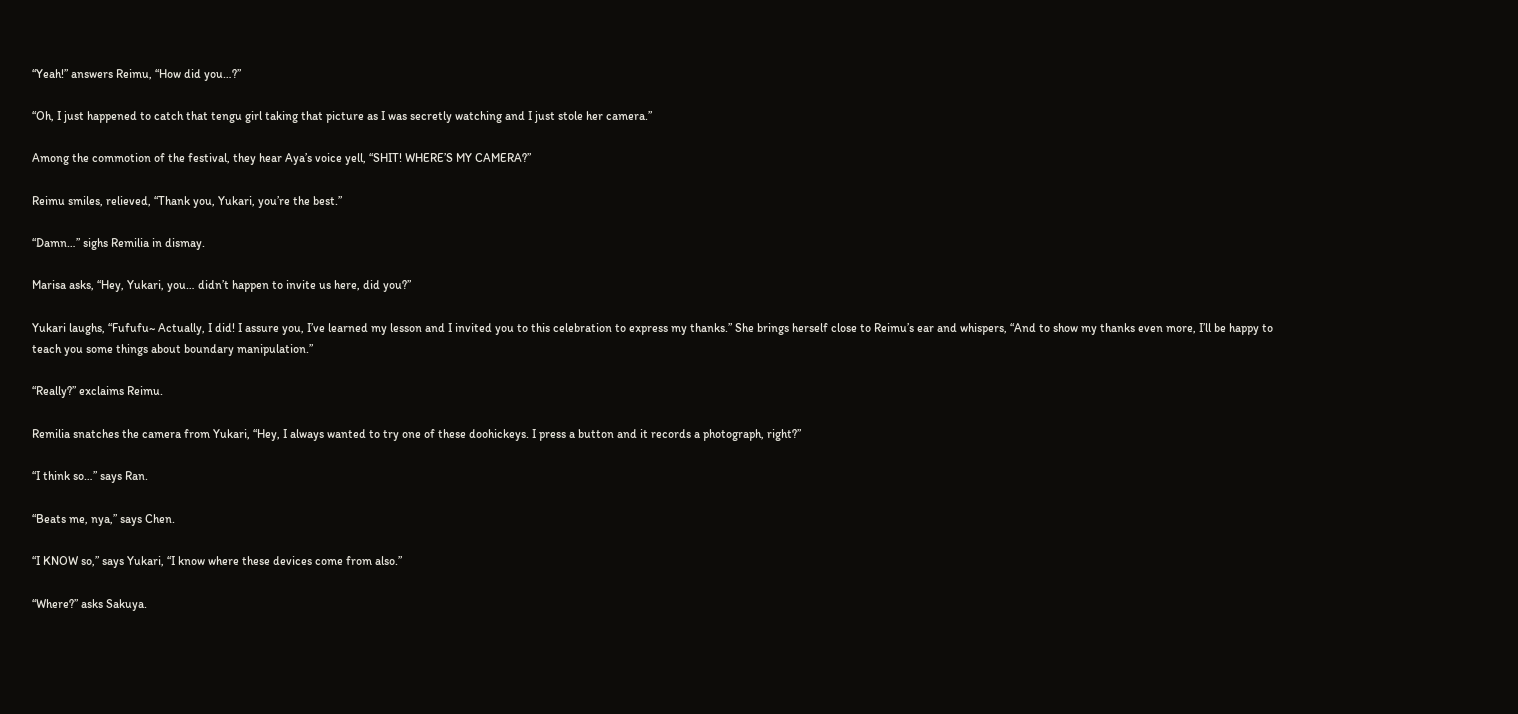“Yeah!” answers Reimu, “How did you…?”

“Oh, I just happened to catch that tengu girl taking that picture as I was secretly watching and I just stole her camera.”

Among the commotion of the festival, they hear Aya’s voice yell, “SHIT! WHERE’S MY CAMERA?”

Reimu smiles, relieved, “Thank you, Yukari, you’re the best.”

“Damn…” sighs Remilia in dismay.

Marisa asks, “Hey, Yukari, you… didn’t happen to invite us here, did you?”

Yukari laughs, “Fufufu~ Actually, I did! I assure you, I’ve learned my lesson and I invited you to this celebration to express my thanks.” She brings herself close to Reimu’s ear and whispers, “And to show my thanks even more, I’ll be happy to teach you some things about boundary manipulation.”

“Really?” exclaims Reimu.

Remilia snatches the camera from Yukari, “Hey, I always wanted to try one of these doohickeys. I press a button and it records a photograph, right?”

“I think so…” says Ran.

“Beats me, nya,” says Chen.

“I KNOW so,” says Yukari, “I know where these devices come from also.”

“Where?” asks Sakuya.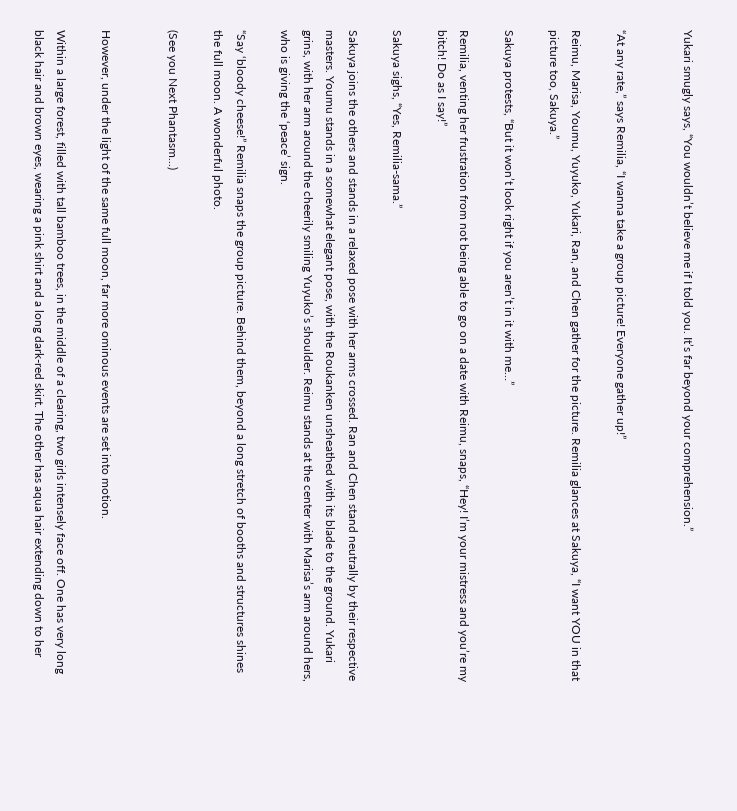Yukari smugly says, “You wouldn’t believe me if I told you. It’s far beyond your comprehension.”


“At any rate,” says Remilia, “I wanna take a group picture! Everyone gather up!”

Reimu, Marisa, Youmu, Yuyuko, Yukari, Ran, and Chen gather for the picture. Remilia glances at Sakuya, “I want YOU in that picture too, Sakuya.”

Sakuya protests, “But it won’t look right if you aren’t in it with me…”

Remilia, venting her frustration from not being able to go on a date with Reimu, snaps, “Hey! I’m your mistress and you’re my bitch! Do as I say!”

Sakuya sighs, “Yes, Remilia-sama.”

Sakuya joins the others and stands in a relaxed pose with her arms crossed. Ran and Chen stand neutrally by their respective masters. Youmu stands in a somewhat elegant pose, with the Roukanken unsheathed with its blade to the ground. Yukari grins, with her arm around the cheerily smiling Yuyuko’s shoulder. Reimu stands at the center with Marisa’s arm around hers, who is giving the ‘peace’ sign.

“Say ‘bloody cheese!” Remilia snaps the group picture. Behind them, beyond a long stretch of booths and structures shines the full moon. A wonderful photo.

(See you Next Phantasm...)


However, under the light of the same full moon, far more ominous events are set into motion.

Within a large forest, filled with tall bamboo trees, in the middle of a clearing, two girls intensely face off. One has very long black hair and brown eyes, wearing a pink shirt and a long dark-red skirt. The other has aqua hair extending down to her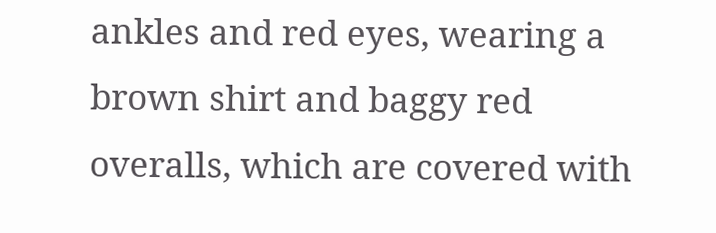ankles and red eyes, wearing a brown shirt and baggy red overalls, which are covered with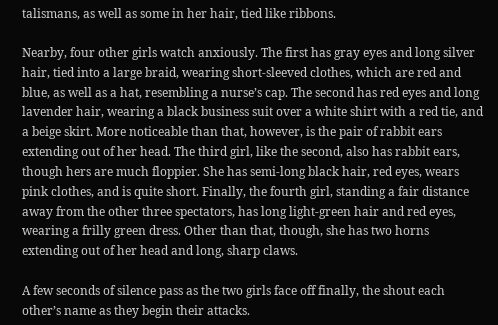talismans, as well as some in her hair, tied like ribbons.

Nearby, four other girls watch anxiously. The first has gray eyes and long silver hair, tied into a large braid, wearing short-sleeved clothes, which are red and blue, as well as a hat, resembling a nurse’s cap. The second has red eyes and long lavender hair, wearing a black business suit over a white shirt with a red tie, and a beige skirt. More noticeable than that, however, is the pair of rabbit ears extending out of her head. The third girl, like the second, also has rabbit ears, though hers are much floppier. She has semi-long black hair, red eyes, wears pink clothes, and is quite short. Finally, the fourth girl, standing a fair distance away from the other three spectators, has long light-green hair and red eyes, wearing a frilly green dress. Other than that, though, she has two horns extending out of her head and long, sharp claws.

A few seconds of silence pass as the two girls face off finally, the shout each other’s name as they begin their attacks.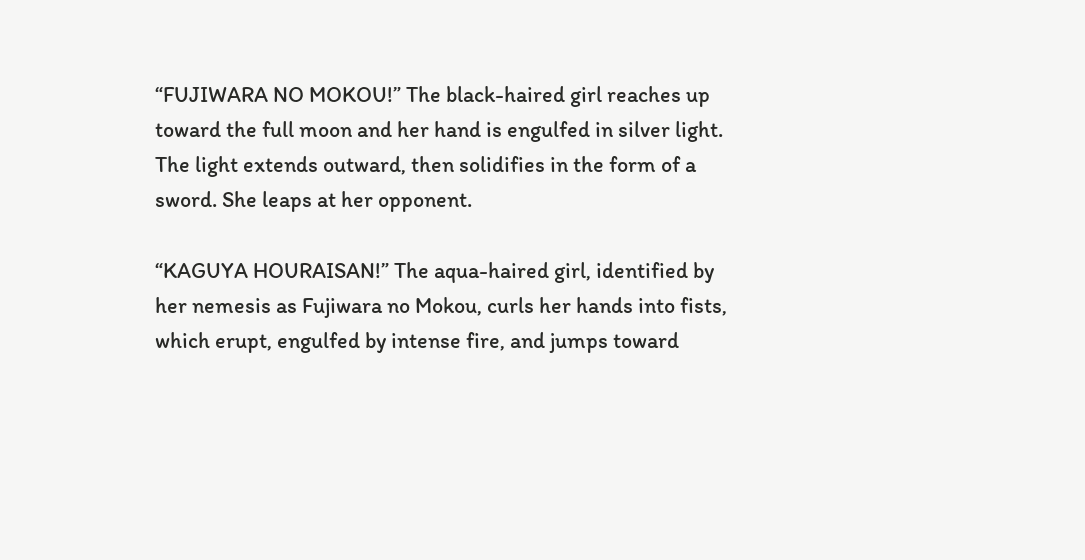“FUJIWARA NO MOKOU!” The black-haired girl reaches up toward the full moon and her hand is engulfed in silver light. The light extends outward, then solidifies in the form of a sword. She leaps at her opponent.

“KAGUYA HOURAISAN!” The aqua-haired girl, identified by her nemesis as Fujiwara no Mokou, curls her hands into fists, which erupt, engulfed by intense fire, and jumps toward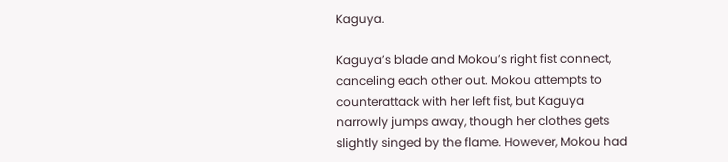Kaguya.

Kaguya’s blade and Mokou’s right fist connect, canceling each other out. Mokou attempts to counterattack with her left fist, but Kaguya narrowly jumps away, though her clothes gets slightly singed by the flame. However, Mokou had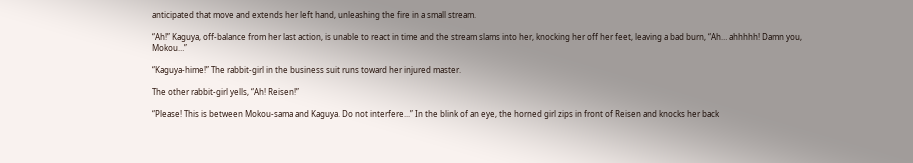anticipated that move and extends her left hand, unleashing the fire in a small stream.

“Ah!” Kaguya, off-balance from her last action, is unable to react in time and the stream slams into her, knocking her off her feet, leaving a bad burn, “Ah… ahhhhh! Damn you, Mokou…”

“Kaguya-hime!” The rabbit-girl in the business suit runs toward her injured master.

The other rabbit-girl yells, “Ah! Reisen!”

“Please! This is between Mokou-sama and Kaguya. Do not interfere...” In the blink of an eye, the horned girl zips in front of Reisen and knocks her back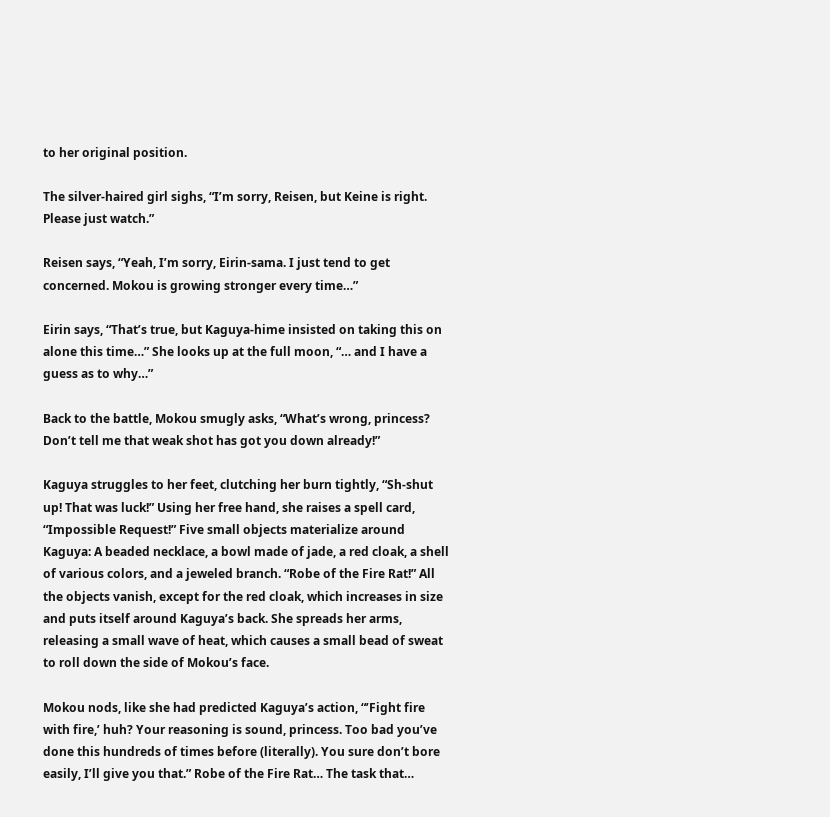to her original position.

The silver-haired girl sighs, “I’m sorry, Reisen, but Keine is right. Please just watch.”

Reisen says, “Yeah, I’m sorry, Eirin-sama. I just tend to get concerned. Mokou is growing stronger every time…”

Eirin says, “That’s true, but Kaguya-hime insisted on taking this on alone this time…” She looks up at the full moon, “… and I have a guess as to why…”

Back to the battle, Mokou smugly asks, “What’s wrong, princess? Don’t tell me that weak shot has got you down already!”

Kaguya struggles to her feet, clutching her burn tightly, “Sh-shut up! That was luck!” Using her free hand, she raises a spell card, “Impossible Request!” Five small objects materialize around Kaguya: A beaded necklace, a bowl made of jade, a red cloak, a shell of various colors, and a jeweled branch. “Robe of the Fire Rat!” All the objects vanish, except for the red cloak, which increases in size and puts itself around Kaguya’s back. She spreads her arms, releasing a small wave of heat, which causes a small bead of sweat to roll down the side of Mokou’s face.

Mokou nods, like she had predicted Kaguya’s action, “’Fight fire with fire,’ huh? Your reasoning is sound, princess. Too bad you’ve done this hundreds of times before (literally). You sure don’t bore easily, I’ll give you that.” Robe of the Fire Rat… The task that…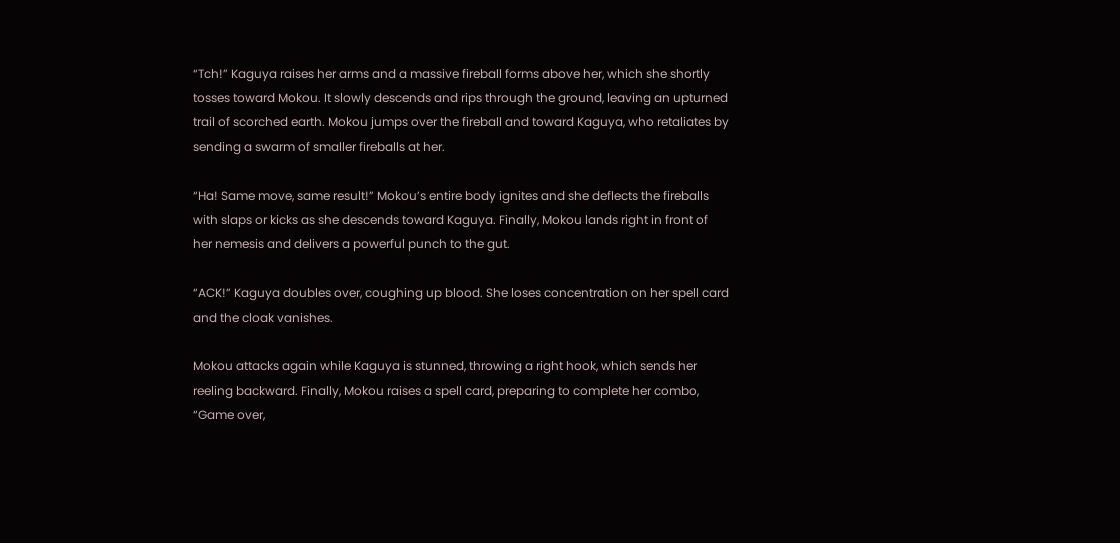“Tch!” Kaguya raises her arms and a massive fireball forms above her, which she shortly tosses toward Mokou. It slowly descends and rips through the ground, leaving an upturned trail of scorched earth. Mokou jumps over the fireball and toward Kaguya, who retaliates by sending a swarm of smaller fireballs at her.

“Ha! Same move, same result!” Mokou’s entire body ignites and she deflects the fireballs with slaps or kicks as she descends toward Kaguya. Finally, Mokou lands right in front of her nemesis and delivers a powerful punch to the gut.

“ACK!” Kaguya doubles over, coughing up blood. She loses concentration on her spell card and the cloak vanishes.

Mokou attacks again while Kaguya is stunned, throwing a right hook, which sends her reeling backward. Finally, Mokou raises a spell card, preparing to complete her combo, “Game over,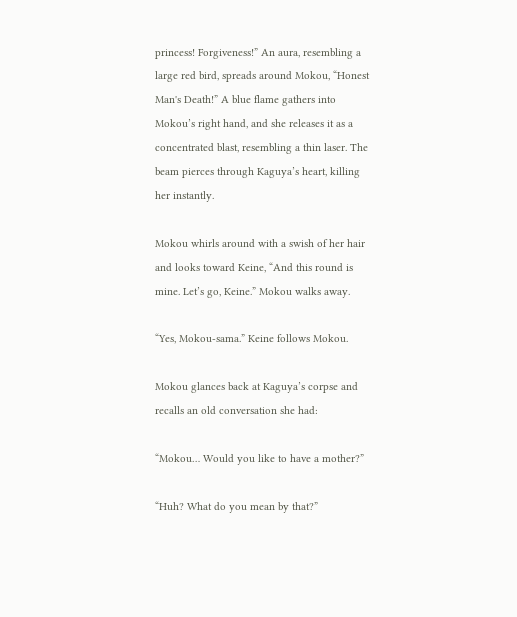princess! Forgiveness!” An aura, resembling a large red bird, spreads around Mokou, “Honest Man's Death!” A blue flame gathers into Mokou’s right hand, and she releases it as a concentrated blast, resembling a thin laser. The beam pierces through Kaguya’s heart, killing her instantly.

Mokou whirls around with a swish of her hair and looks toward Keine, “And this round is mine. Let’s go, Keine.” Mokou walks away.

“Yes, Mokou-sama.” Keine follows Mokou.

Mokou glances back at Kaguya’s corpse and recalls an old conversation she had:

“Mokou… Would you like to have a mother?”

“Huh? What do you mean by that?”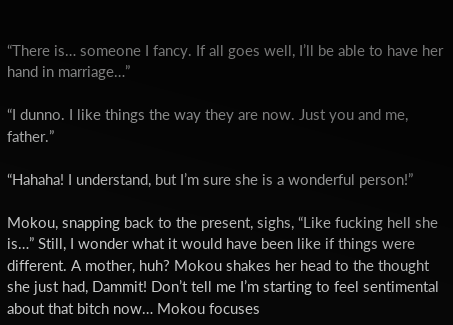“There is… someone I fancy. If all goes well, I’ll be able to have her hand in marriage…”

“I dunno. I like things the way they are now. Just you and me, father.”

“Hahaha! I understand, but I’m sure she is a wonderful person!”

Mokou, snapping back to the present, sighs, “Like fucking hell she is…” Still, I wonder what it would have been like if things were different. A mother, huh? Mokou shakes her head to the thought she just had, Dammit! Don’t tell me I’m starting to feel sentimental about that bitch now… Mokou focuses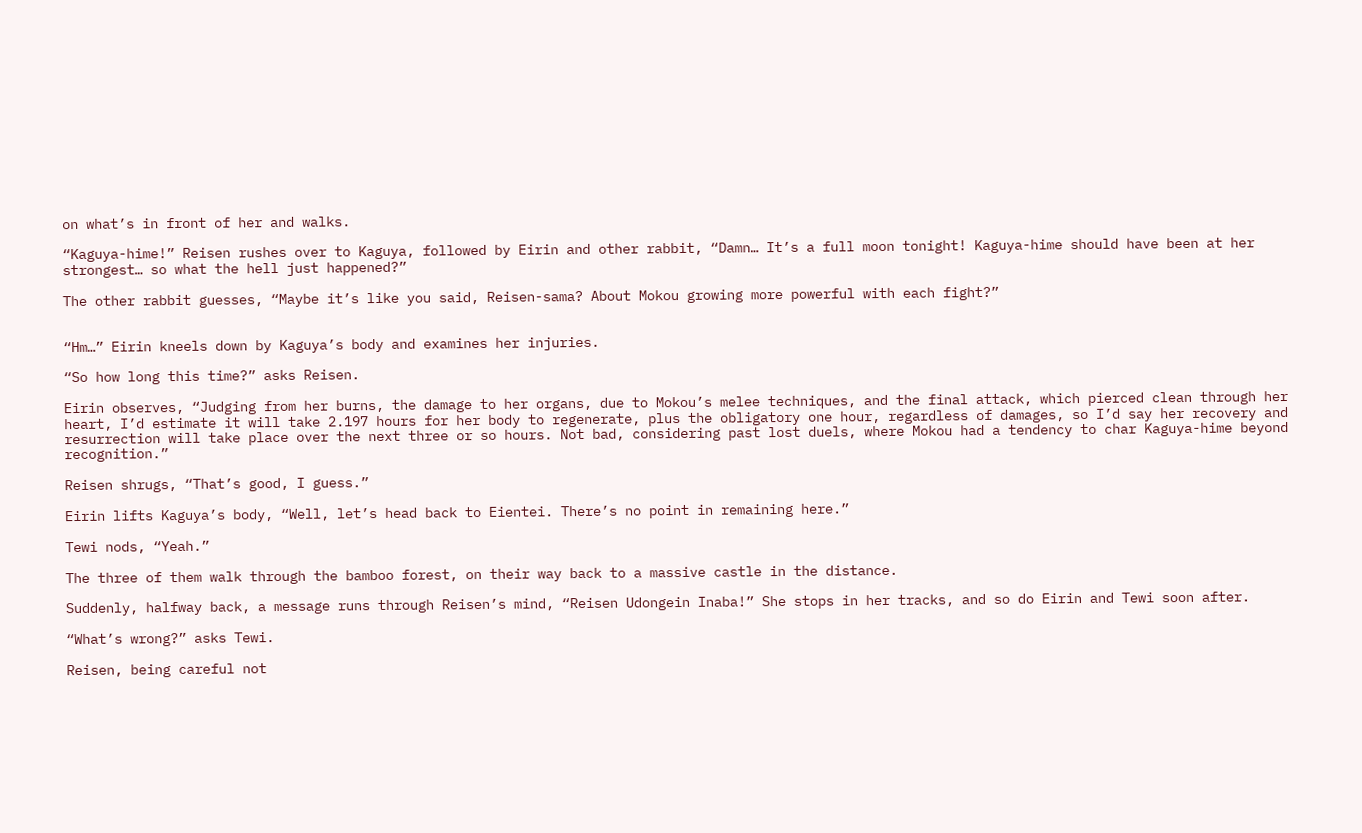on what’s in front of her and walks.

“Kaguya-hime!” Reisen rushes over to Kaguya, followed by Eirin and other rabbit, “Damn… It’s a full moon tonight! Kaguya-hime should have been at her strongest… so what the hell just happened?”

The other rabbit guesses, “Maybe it’s like you said, Reisen-sama? About Mokou growing more powerful with each fight?”


“Hm…” Eirin kneels down by Kaguya’s body and examines her injuries.

“So how long this time?” asks Reisen.

Eirin observes, “Judging from her burns, the damage to her organs, due to Mokou’s melee techniques, and the final attack, which pierced clean through her heart, I’d estimate it will take 2.197 hours for her body to regenerate, plus the obligatory one hour, regardless of damages, so I’d say her recovery and resurrection will take place over the next three or so hours. Not bad, considering past lost duels, where Mokou had a tendency to char Kaguya-hime beyond recognition.”

Reisen shrugs, “That’s good, I guess.”

Eirin lifts Kaguya’s body, “Well, let’s head back to Eientei. There’s no point in remaining here.”

Tewi nods, “Yeah.”

The three of them walk through the bamboo forest, on their way back to a massive castle in the distance.

Suddenly, halfway back, a message runs through Reisen’s mind, “Reisen Udongein Inaba!” She stops in her tracks, and so do Eirin and Tewi soon after.

“What’s wrong?” asks Tewi.

Reisen, being careful not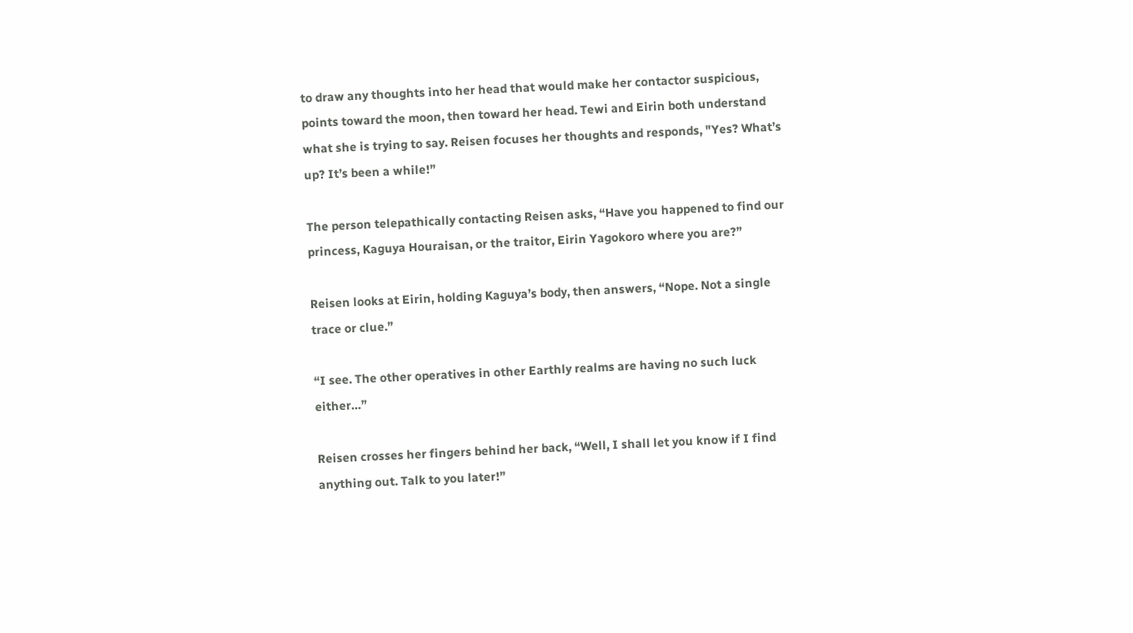to draw any thoughts into her head that would make her contactor suspicious, points toward the moon, then toward her head. Tewi and Eirin both understand what she is trying to say. Reisen focuses her thoughts and responds, "Yes? What’s up? It’s been a while!”

The person telepathically contacting Reisen asks, “Have you happened to find our princess, Kaguya Houraisan, or the traitor, Eirin Yagokoro where you are?”

Reisen looks at Eirin, holding Kaguya’s body, then answers, “Nope. Not a single trace or clue.”

“I see. The other operatives in other Earthly realms are having no such luck either…”

Reisen crosses her fingers behind her back, “Well, I shall let you know if I find anything out. Talk to you later!”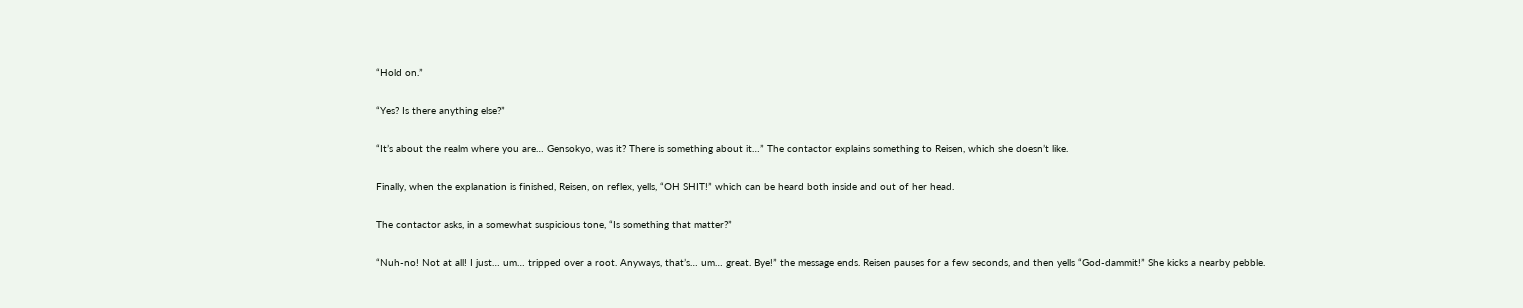“Hold on.”

“Yes? Is there anything else?”

“It’s about the realm where you are… Gensokyo, was it? There is something about it…” The contactor explains something to Reisen, which she doesn’t like.

Finally, when the explanation is finished, Reisen, on reflex, yells, “OH SHIT!” which can be heard both inside and out of her head.

The contactor asks, in a somewhat suspicious tone, “Is something that matter?”

“Nuh-no! Not at all! I just… um… tripped over a root. Anyways, that’s… um… great. Bye!” the message ends. Reisen pauses for a few seconds, and then yells “God-dammit!” She kicks a nearby pebble.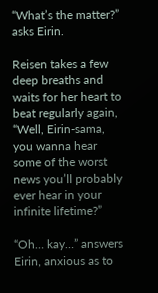“What’s the matter?” asks Eirin.

Reisen takes a few deep breaths and waits for her heart to beat regularly again, “Well, Eirin-sama, you wanna hear some of the worst news you’ll probably ever hear in your infinite lifetime?”

“Oh… kay…” answers Eirin, anxious as to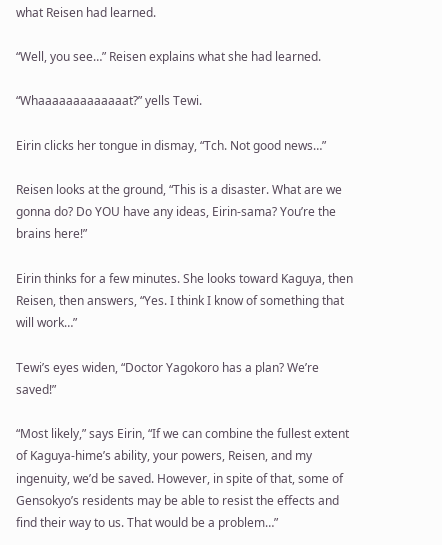what Reisen had learned.

“Well, you see…” Reisen explains what she had learned.

“Whaaaaaaaaaaaaat?” yells Tewi.

Eirin clicks her tongue in dismay, “Tch. Not good news…”

Reisen looks at the ground, “This is a disaster. What are we gonna do? Do YOU have any ideas, Eirin-sama? You’re the brains here!”

Eirin thinks for a few minutes. She looks toward Kaguya, then Reisen, then answers, “Yes. I think I know of something that will work…”

Tewi’s eyes widen, “Doctor Yagokoro has a plan? We’re saved!”

“Most likely,” says Eirin, “If we can combine the fullest extent of Kaguya-hime’s ability, your powers, Reisen, and my ingenuity, we’d be saved. However, in spite of that, some of Gensokyo’s residents may be able to resist the effects and find their way to us. That would be a problem…”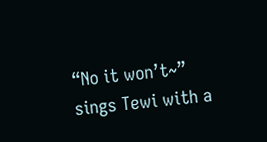“No it won’t~” sings Tewi with a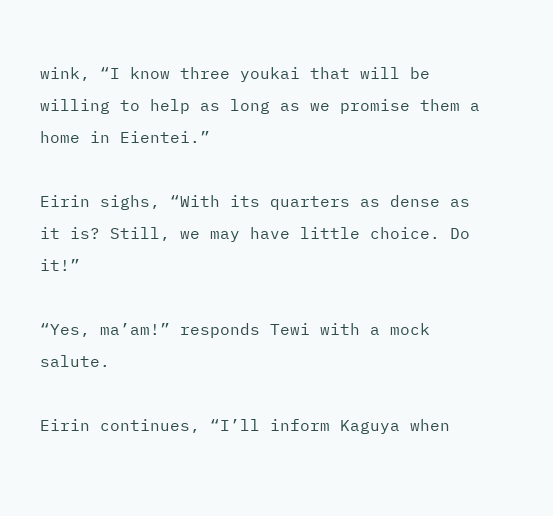wink, “I know three youkai that will be willing to help as long as we promise them a home in Eientei.”

Eirin sighs, “With its quarters as dense as it is? Still, we may have little choice. Do it!”

“Yes, ma’am!” responds Tewi with a mock salute.

Eirin continues, “I’ll inform Kaguya when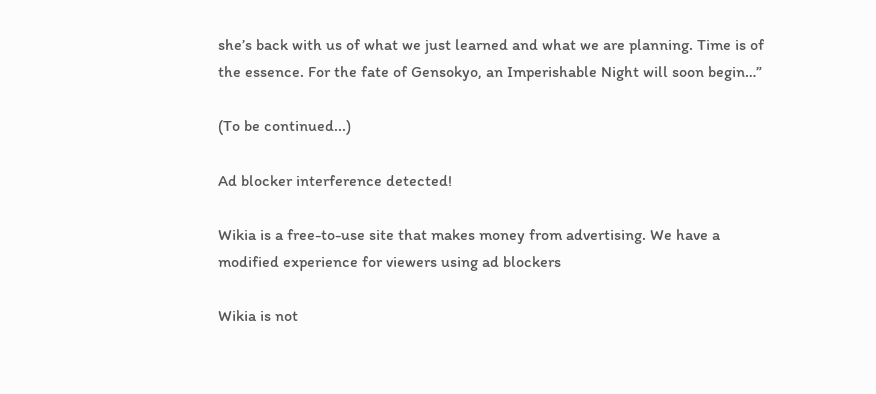she’s back with us of what we just learned and what we are planning. Time is of the essence. For the fate of Gensokyo, an Imperishable Night will soon begin…”

(To be continued...)

Ad blocker interference detected!

Wikia is a free-to-use site that makes money from advertising. We have a modified experience for viewers using ad blockers

Wikia is not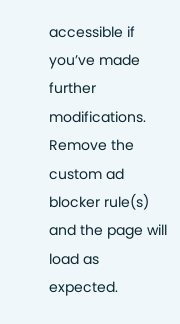accessible if you’ve made further modifications. Remove the custom ad blocker rule(s) and the page will load as expected.